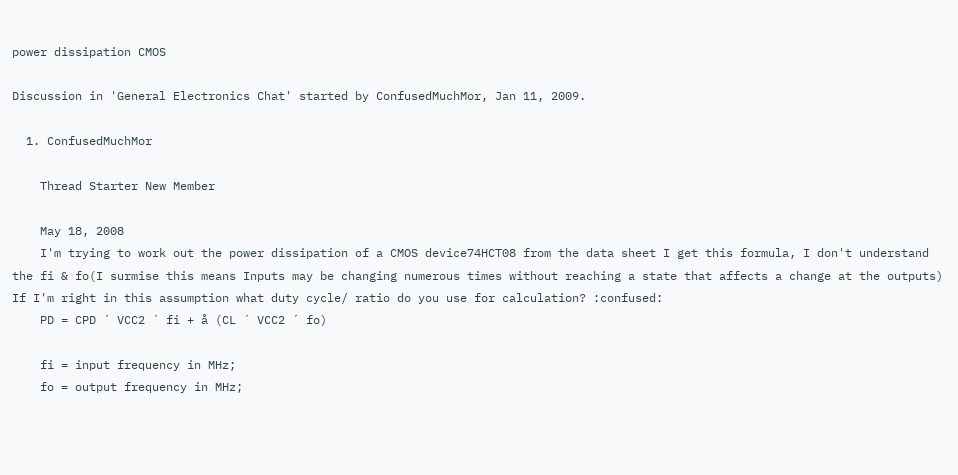power dissipation CMOS

Discussion in 'General Electronics Chat' started by ConfusedMuchMor, Jan 11, 2009.

  1. ConfusedMuchMor

    Thread Starter New Member

    May 18, 2008
    I'm trying to work out the power dissipation of a CMOS device74HCT08 from the data sheet I get this formula, I don't understand the fi & fo(I surmise this means Inputs may be changing numerous times without reaching a state that affects a change at the outputs) If I'm right in this assumption what duty cycle/ ratio do you use for calculation? :confused:
    PD = CPD ´ VCC2 ´ fi + å (CL ´ VCC2 ´ fo)

    fi = input frequency in MHz;
    fo = output frequency in MHz;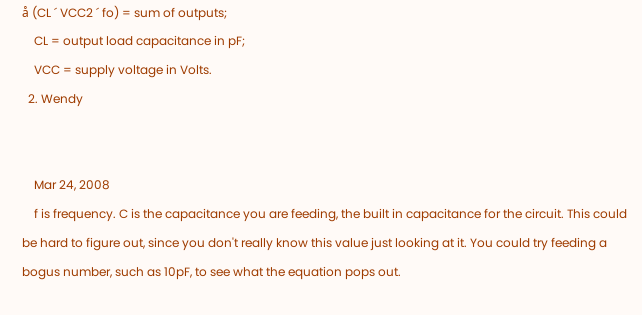å (CL ´ VCC2 ´ fo) = sum of outputs;
    CL = output load capacitance in pF;
    VCC = supply voltage in Volts.
  2. Wendy


    Mar 24, 2008
    f is frequency. C is the capacitance you are feeding, the built in capacitance for the circuit. This could be hard to figure out, since you don't really know this value just looking at it. You could try feeding a bogus number, such as 10pF, to see what the equation pops out.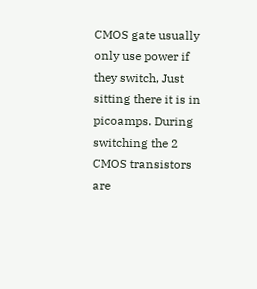CMOS gate usually only use power if they switch, Just sitting there it is in picoamps. During switching the 2 CMOS transistors are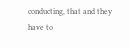conducting, that and they have to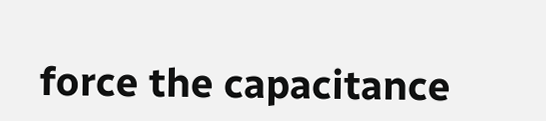force the capacitance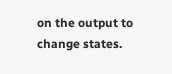on the output to change states.